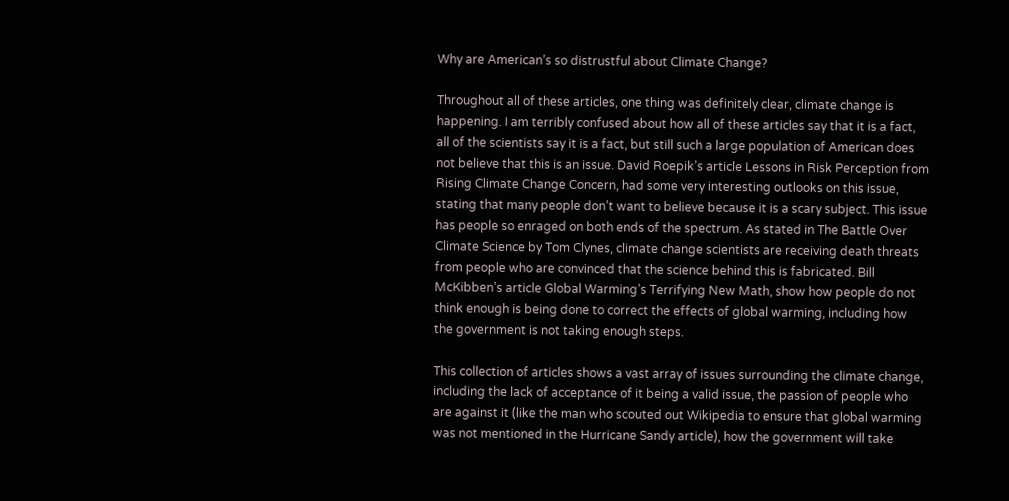Why are American’s so distrustful about Climate Change?

Throughout all of these articles, one thing was definitely clear, climate change is happening. I am terribly confused about how all of these articles say that it is a fact, all of the scientists say it is a fact, but still such a large population of American does not believe that this is an issue. David Roepik’s article Lessons in Risk Perception from Rising Climate Change Concern, had some very interesting outlooks on this issue, stating that many people don’t want to believe because it is a scary subject. This issue has people so enraged on both ends of the spectrum. As stated in The Battle Over Climate Science by Tom Clynes, climate change scientists are receiving death threats from people who are convinced that the science behind this is fabricated. Bill McKibben’s article Global Warming’s Terrifying New Math, show how people do not think enough is being done to correct the effects of global warming, including how the government is not taking enough steps.

This collection of articles shows a vast array of issues surrounding the climate change, including the lack of acceptance of it being a valid issue, the passion of people who are against it (like the man who scouted out Wikipedia to ensure that global warming was not mentioned in the Hurricane Sandy article), how the government will take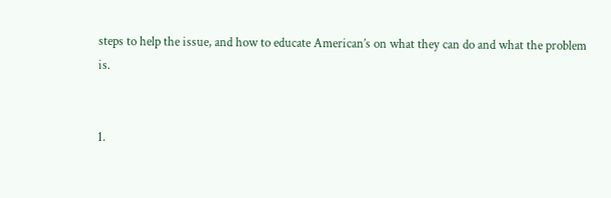steps to help the issue, and how to educate American’s on what they can do and what the problem is.


1.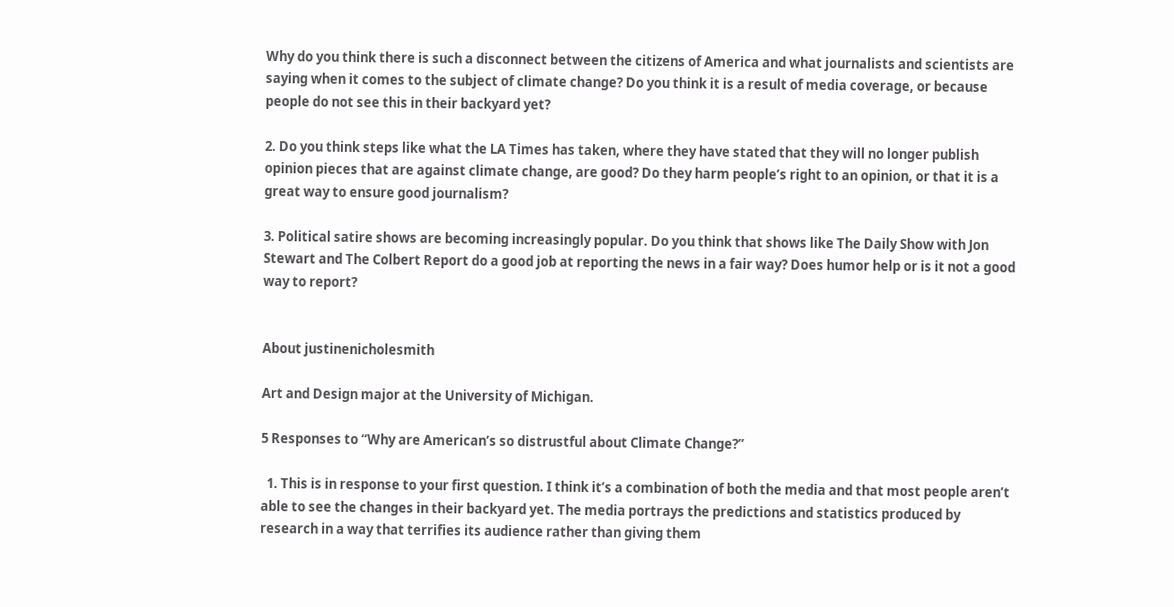Why do you think there is such a disconnect between the citizens of America and what journalists and scientists are saying when it comes to the subject of climate change? Do you think it is a result of media coverage, or because people do not see this in their backyard yet?

2. Do you think steps like what the LA Times has taken, where they have stated that they will no longer publish opinion pieces that are against climate change, are good? Do they harm people’s right to an opinion, or that it is a great way to ensure good journalism?

3. Political satire shows are becoming increasingly popular. Do you think that shows like The Daily Show with Jon Stewart and The Colbert Report do a good job at reporting the news in a fair way? Does humor help or is it not a good way to report?


About justinenicholesmith

Art and Design major at the University of Michigan.

5 Responses to “Why are American’s so distrustful about Climate Change?”

  1. This is in response to your first question. I think it’s a combination of both the media and that most people aren’t able to see the changes in their backyard yet. The media portrays the predictions and statistics produced by research in a way that terrifies its audience rather than giving them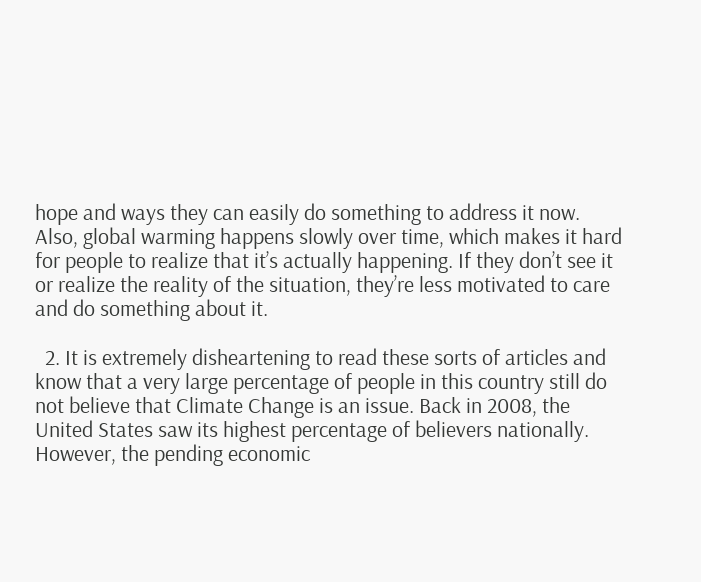hope and ways they can easily do something to address it now. Also, global warming happens slowly over time, which makes it hard for people to realize that it’s actually happening. If they don’t see it or realize the reality of the situation, they’re less motivated to care and do something about it.

  2. It is extremely disheartening to read these sorts of articles and know that a very large percentage of people in this country still do not believe that Climate Change is an issue. Back in 2008, the United States saw its highest percentage of believers nationally. However, the pending economic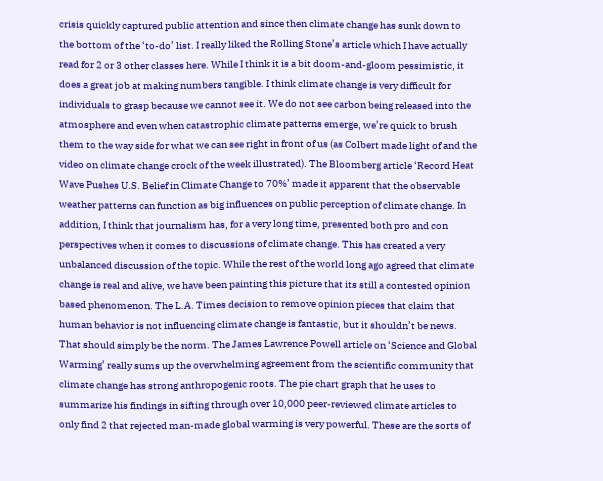crisis quickly captured public attention and since then climate change has sunk down to the bottom of the ‘to-do’ list. I really liked the Rolling Stone’s article which I have actually read for 2 or 3 other classes here. While I think it is a bit doom-and-gloom pessimistic, it does a great job at making numbers tangible. I think climate change is very difficult for individuals to grasp because we cannot see it. We do not see carbon being released into the atmosphere and even when catastrophic climate patterns emerge, we’re quick to brush them to the way side for what we can see right in front of us (as Colbert made light of and the video on climate change crock of the week illustrated). The Bloomberg article ‘Record Heat Wave Pushes U.S. Belief in Climate Change to 70%’ made it apparent that the observable weather patterns can function as big influences on public perception of climate change. In addition, I think that journalism has, for a very long time, presented both pro and con perspectives when it comes to discussions of climate change. This has created a very unbalanced discussion of the topic. While the rest of the world long ago agreed that climate change is real and alive, we have been painting this picture that its still a contested opinion based phenomenon. The L.A. Times decision to remove opinion pieces that claim that human behavior is not influencing climate change is fantastic, but it shouldn’t be news. That should simply be the norm. The James Lawrence Powell article on ‘Science and Global Warming’ really sums up the overwhelming agreement from the scientific community that climate change has strong anthropogenic roots. The pie chart graph that he uses to summarize his findings in sifting through over 10,000 peer-reviewed climate articles to only find 2 that rejected man-made global warming is very powerful. These are the sorts of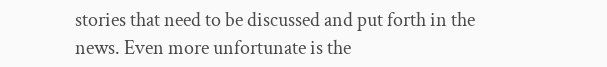stories that need to be discussed and put forth in the news. Even more unfortunate is the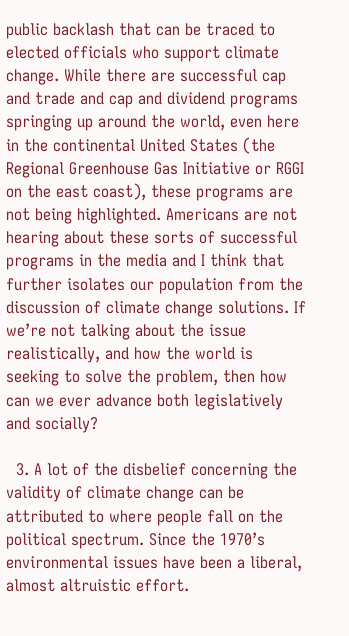public backlash that can be traced to elected officials who support climate change. While there are successful cap and trade and cap and dividend programs springing up around the world, even here in the continental United States (the Regional Greenhouse Gas Initiative or RGGI on the east coast), these programs are not being highlighted. Americans are not hearing about these sorts of successful programs in the media and I think that further isolates our population from the discussion of climate change solutions. If we’re not talking about the issue realistically, and how the world is seeking to solve the problem, then how can we ever advance both legislatively and socially?

  3. A lot of the disbelief concerning the validity of climate change can be attributed to where people fall on the political spectrum. Since the 1970’s environmental issues have been a liberal, almost altruistic effort.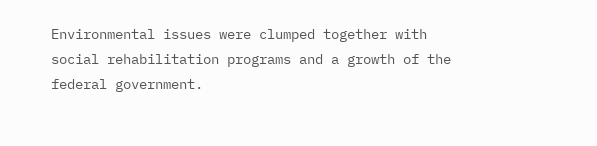Environmental issues were clumped together with social rehabilitation programs and a growth of the federal government.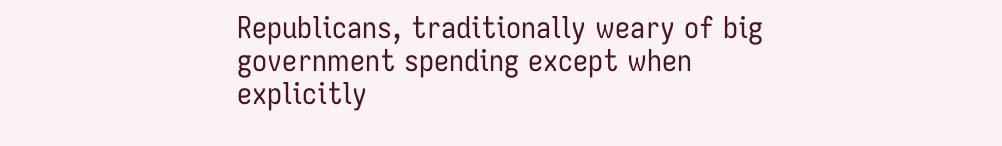Republicans, traditionally weary of big government spending except when explicitly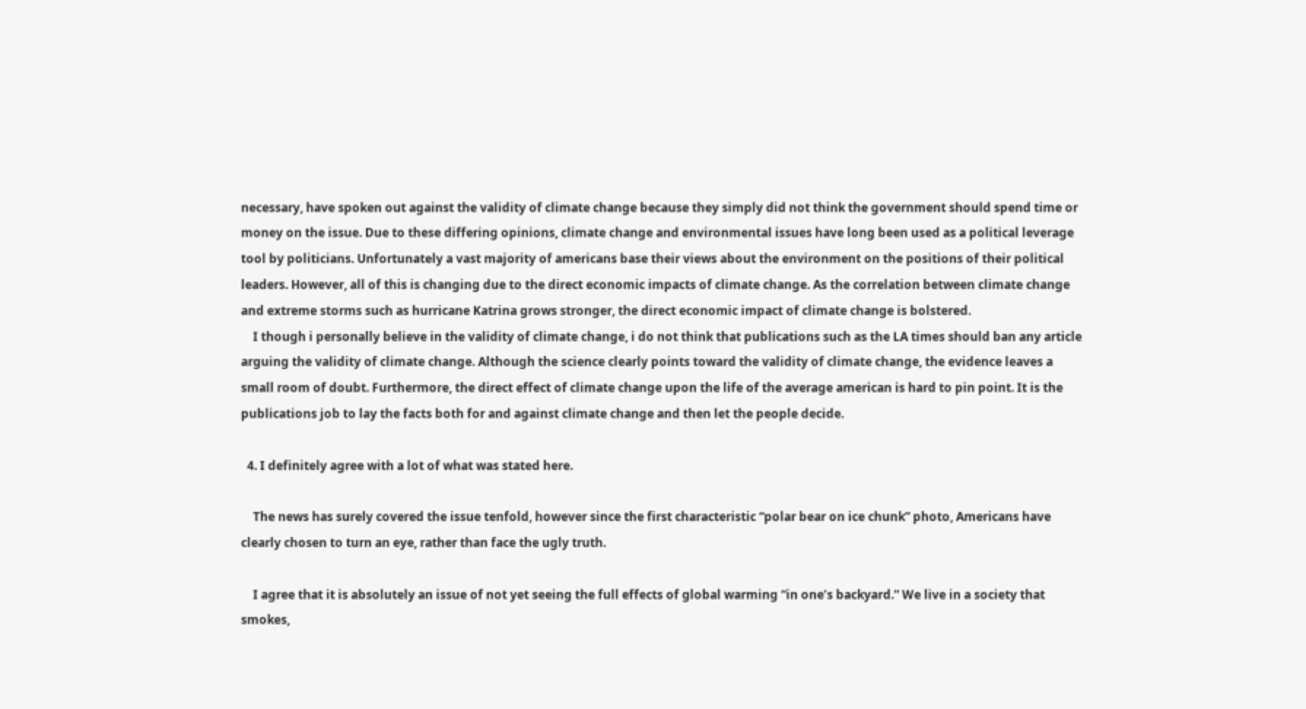necessary, have spoken out against the validity of climate change because they simply did not think the government should spend time or money on the issue. Due to these differing opinions, climate change and environmental issues have long been used as a political leverage tool by politicians. Unfortunately a vast majority of americans base their views about the environment on the positions of their political leaders. However, all of this is changing due to the direct economic impacts of climate change. As the correlation between climate change and extreme storms such as hurricane Katrina grows stronger, the direct economic impact of climate change is bolstered.
    I though i personally believe in the validity of climate change, i do not think that publications such as the LA times should ban any article arguing the validity of climate change. Although the science clearly points toward the validity of climate change, the evidence leaves a small room of doubt. Furthermore, the direct effect of climate change upon the life of the average american is hard to pin point. It is the publications job to lay the facts both for and against climate change and then let the people decide.

  4. I definitely agree with a lot of what was stated here.

    The news has surely covered the issue tenfold, however since the first characteristic “polar bear on ice chunk” photo, Americans have clearly chosen to turn an eye, rather than face the ugly truth.

    I agree that it is absolutely an issue of not yet seeing the full effects of global warming “in one’s backyard.” We live in a society that smokes,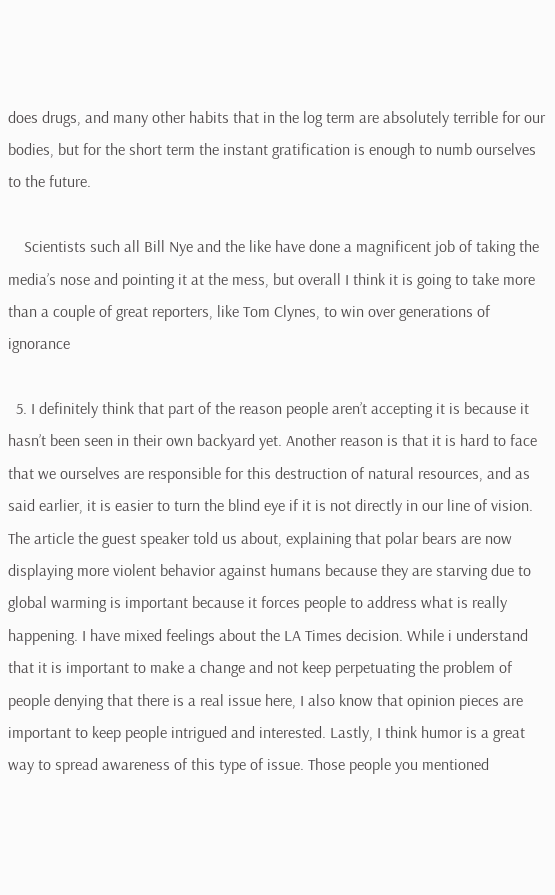does drugs, and many other habits that in the log term are absolutely terrible for our bodies, but for the short term the instant gratification is enough to numb ourselves to the future.

    Scientists such all Bill Nye and the like have done a magnificent job of taking the media’s nose and pointing it at the mess, but overall I think it is going to take more than a couple of great reporters, like Tom Clynes, to win over generations of ignorance

  5. I definitely think that part of the reason people aren’t accepting it is because it hasn’t been seen in their own backyard yet. Another reason is that it is hard to face that we ourselves are responsible for this destruction of natural resources, and as said earlier, it is easier to turn the blind eye if it is not directly in our line of vision. The article the guest speaker told us about, explaining that polar bears are now displaying more violent behavior against humans because they are starving due to global warming is important because it forces people to address what is really happening. I have mixed feelings about the LA Times decision. While i understand that it is important to make a change and not keep perpetuating the problem of people denying that there is a real issue here, I also know that opinion pieces are important to keep people intrigued and interested. Lastly, I think humor is a great way to spread awareness of this type of issue. Those people you mentioned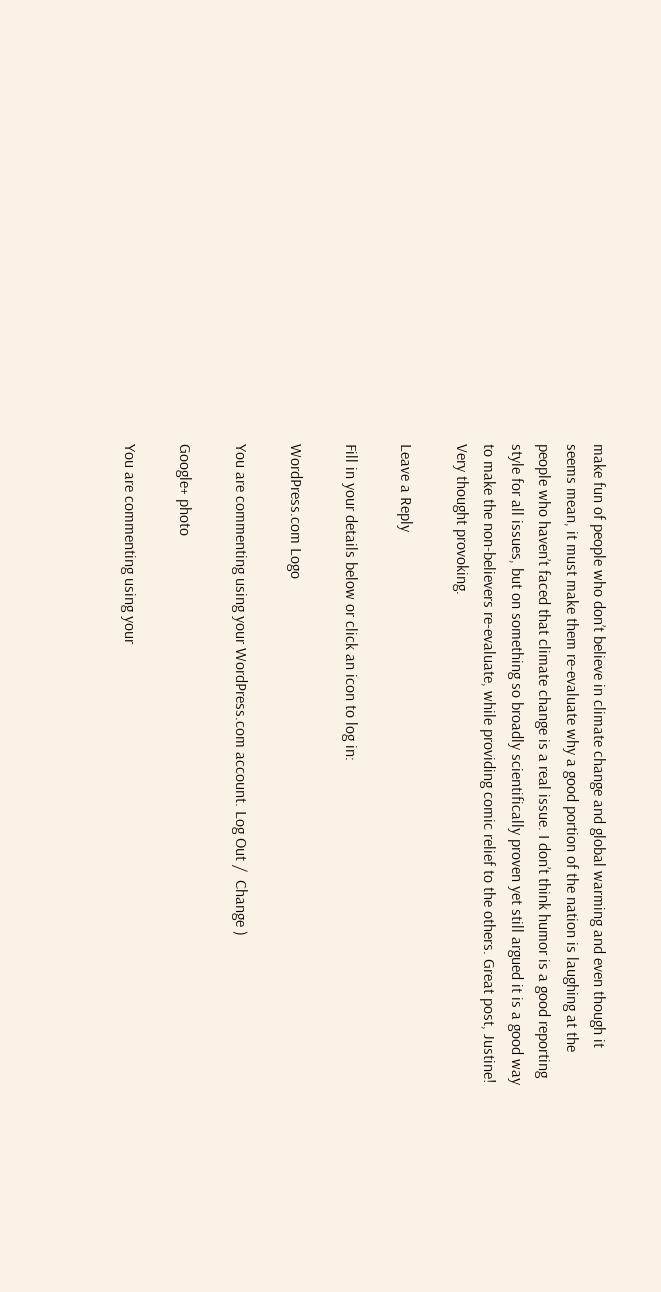make fun of people who don’t believe in climate change and global warming and even though it seems mean, it must make them re-evaluate why a good portion of the nation is laughing at the people who haven’t faced that climate change is a real issue. I don’t think humor is a good reporting style for all issues, but on something so broadly scientifically proven yet still argued it is a good way to make the non-believers re-evaluate, while providing comic relief to the others. Great post, Justine! Very thought provoking.

Leave a Reply

Fill in your details below or click an icon to log in:

WordPress.com Logo

You are commenting using your WordPress.com account. Log Out /  Change )

Google+ photo

You are commenting using your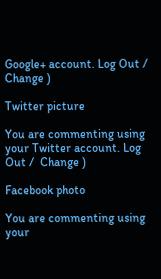Google+ account. Log Out /  Change )

Twitter picture

You are commenting using your Twitter account. Log Out /  Change )

Facebook photo

You are commenting using your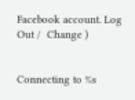Facebook account. Log Out /  Change )


Connecting to %s